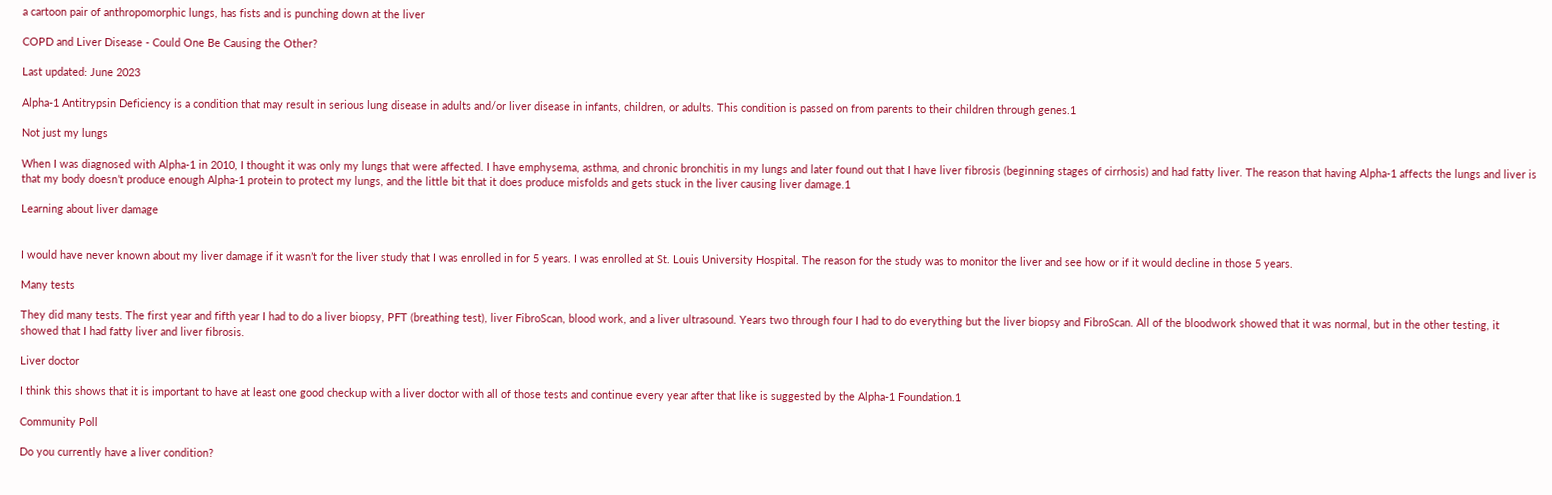a cartoon pair of anthropomorphic lungs, has fists and is punching down at the liver

COPD and Liver Disease - Could One Be Causing the Other?

Last updated: June 2023

Alpha-1 Antitrypsin Deficiency is a condition that may result in serious lung disease in adults and/or liver disease in infants, children, or adults. This condition is passed on from parents to their children through genes.1

Not just my lungs

When I was diagnosed with Alpha-1 in 2010, I thought it was only my lungs that were affected. I have emphysema, asthma, and chronic bronchitis in my lungs and later found out that I have liver fibrosis (beginning stages of cirrhosis) and had fatty liver. The reason that having Alpha-1 affects the lungs and liver is that my body doesn’t produce enough Alpha-1 protein to protect my lungs, and the little bit that it does produce misfolds and gets stuck in the liver causing liver damage.1

Learning about liver damage


I would have never known about my liver damage if it wasn’t for the liver study that I was enrolled in for 5 years. I was enrolled at St. Louis University Hospital. The reason for the study was to monitor the liver and see how or if it would decline in those 5 years.

Many tests

They did many tests. The first year and fifth year I had to do a liver biopsy, PFT (breathing test), liver FibroScan, blood work, and a liver ultrasound. Years two through four I had to do everything but the liver biopsy and FibroScan. All of the bloodwork showed that it was normal, but in the other testing, it showed that I had fatty liver and liver fibrosis.

Liver doctor

I think this shows that it is important to have at least one good checkup with a liver doctor with all of those tests and continue every year after that like is suggested by the Alpha-1 Foundation.1

Community Poll

Do you currently have a liver condition?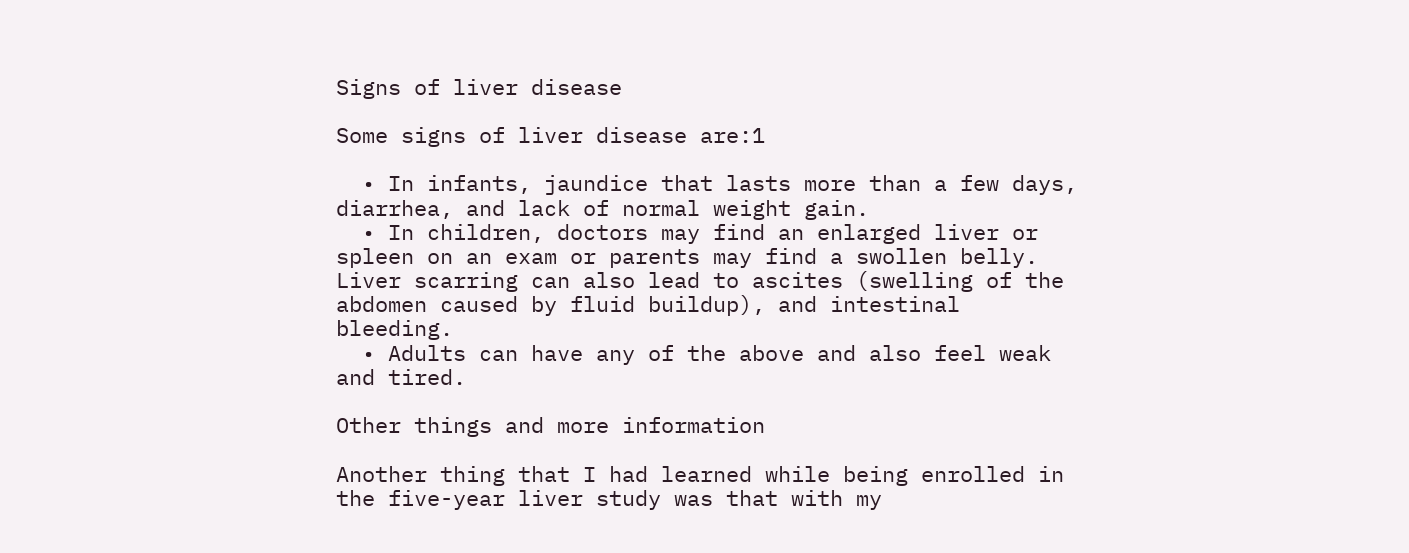Signs of liver disease

Some signs of liver disease are:1

  • In infants, jaundice that lasts more than a few days, diarrhea, and lack of normal weight gain.
  • In children, doctors may find an enlarged liver or spleen on an exam or parents may find a swollen belly. Liver scarring can also lead to ascites (swelling of the abdomen caused by fluid buildup), and intestinal bleeding.
  • Adults can have any of the above and also feel weak and tired.

Other things and more information

Another thing that I had learned while being enrolled in the five-year liver study was that with my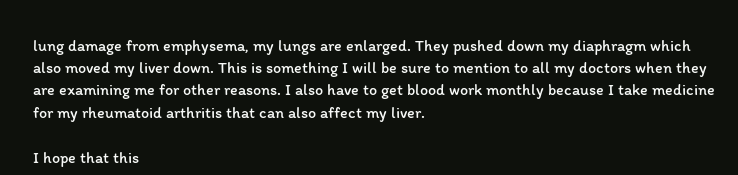lung damage from emphysema, my lungs are enlarged. They pushed down my diaphragm which also moved my liver down. This is something I will be sure to mention to all my doctors when they are examining me for other reasons. I also have to get blood work monthly because I take medicine for my rheumatoid arthritis that can also affect my liver.

I hope that this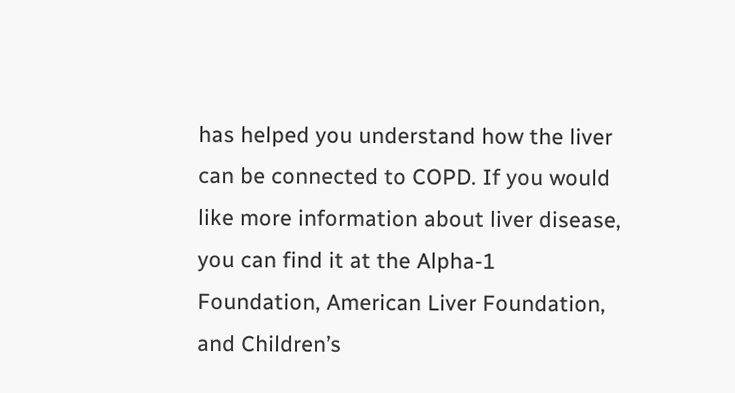has helped you understand how the liver can be connected to COPD. If you would like more information about liver disease, you can find it at the Alpha-1 Foundation, American Liver Foundation, and Children’s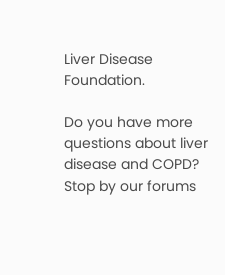Liver Disease Foundation.

Do you have more questions about liver disease and COPD? Stop by our forums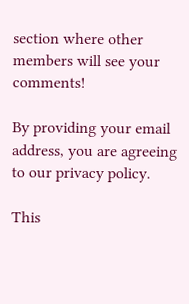section where other members will see your comments!

By providing your email address, you are agreeing to our privacy policy.

This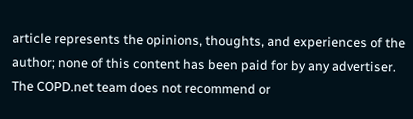article represents the opinions, thoughts, and experiences of the author; none of this content has been paid for by any advertiser. The COPD.net team does not recommend or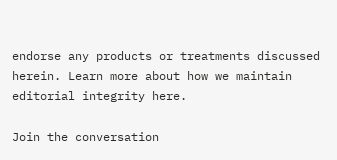endorse any products or treatments discussed herein. Learn more about how we maintain editorial integrity here.

Join the conversation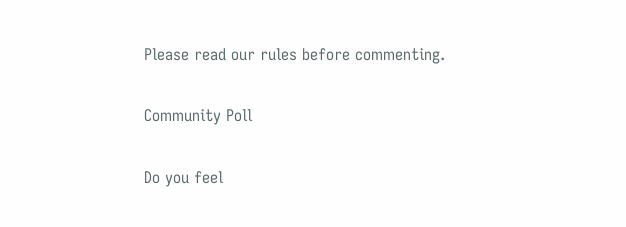Please read our rules before commenting.

Community Poll

Do you feel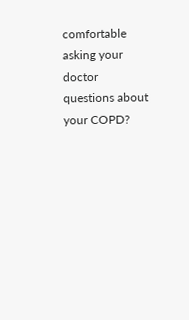comfortable asking your doctor questions about your COPD?